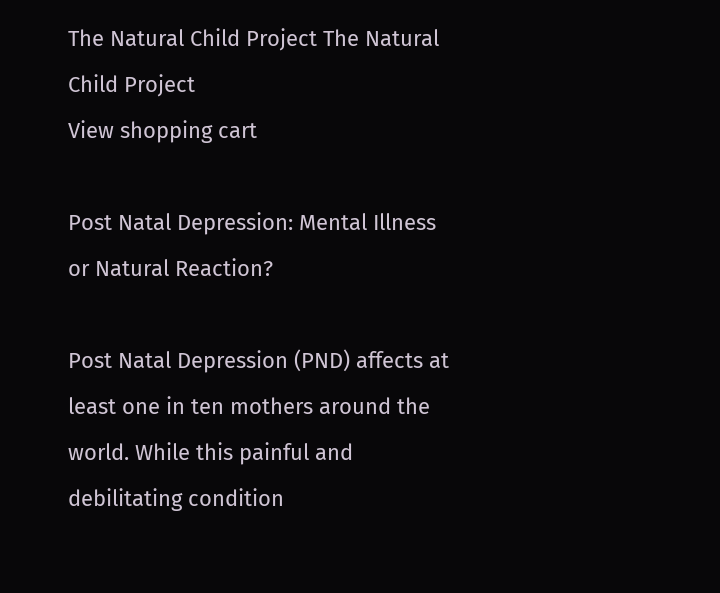The Natural Child Project The Natural Child Project
View shopping cart

Post Natal Depression: Mental Illness or Natural Reaction?

Post Natal Depression (PND) affects at least one in ten mothers around the world. While this painful and debilitating condition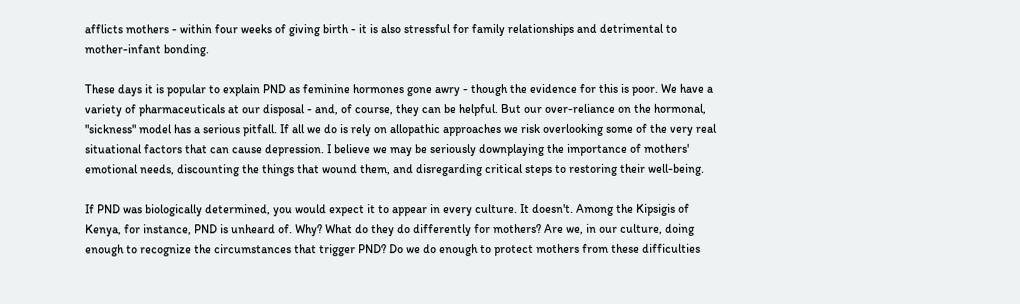afflicts mothers - within four weeks of giving birth - it is also stressful for family relationships and detrimental to mother-infant bonding.

These days it is popular to explain PND as feminine hormones gone awry - though the evidence for this is poor. We have a variety of pharmaceuticals at our disposal - and, of course, they can be helpful. But our over-reliance on the hormonal, "sickness" model has a serious pitfall. If all we do is rely on allopathic approaches we risk overlooking some of the very real situational factors that can cause depression. I believe we may be seriously downplaying the importance of mothers' emotional needs, discounting the things that wound them, and disregarding critical steps to restoring their well-being.

If PND was biologically determined, you would expect it to appear in every culture. It doesn't. Among the Kipsigis of Kenya, for instance, PND is unheard of. Why? What do they do differently for mothers? Are we, in our culture, doing enough to recognize the circumstances that trigger PND? Do we do enough to protect mothers from these difficulties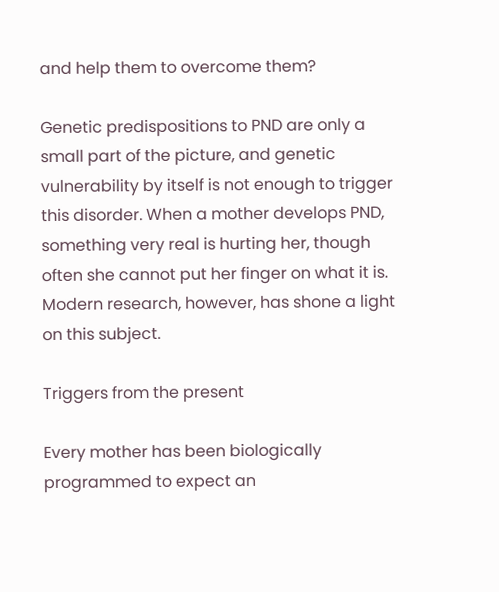and help them to overcome them?

Genetic predispositions to PND are only a small part of the picture, and genetic vulnerability by itself is not enough to trigger this disorder. When a mother develops PND, something very real is hurting her, though often she cannot put her finger on what it is. Modern research, however, has shone a light on this subject.

Triggers from the present

Every mother has been biologically programmed to expect an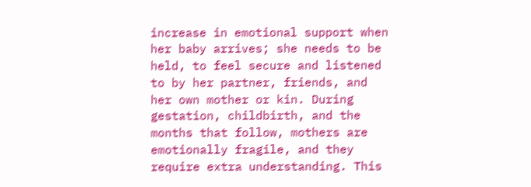increase in emotional support when her baby arrives; she needs to be held, to feel secure and listened to by her partner, friends, and her own mother or kin. During gestation, childbirth, and the months that follow, mothers are emotionally fragile, and they require extra understanding. This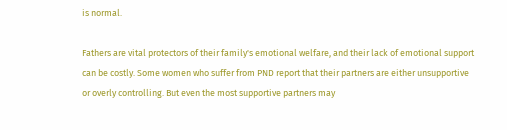is normal.

Fathers are vital protectors of their family's emotional welfare, and their lack of emotional support can be costly. Some women who suffer from PND report that their partners are either unsupportive or overly controlling. But even the most supportive partners may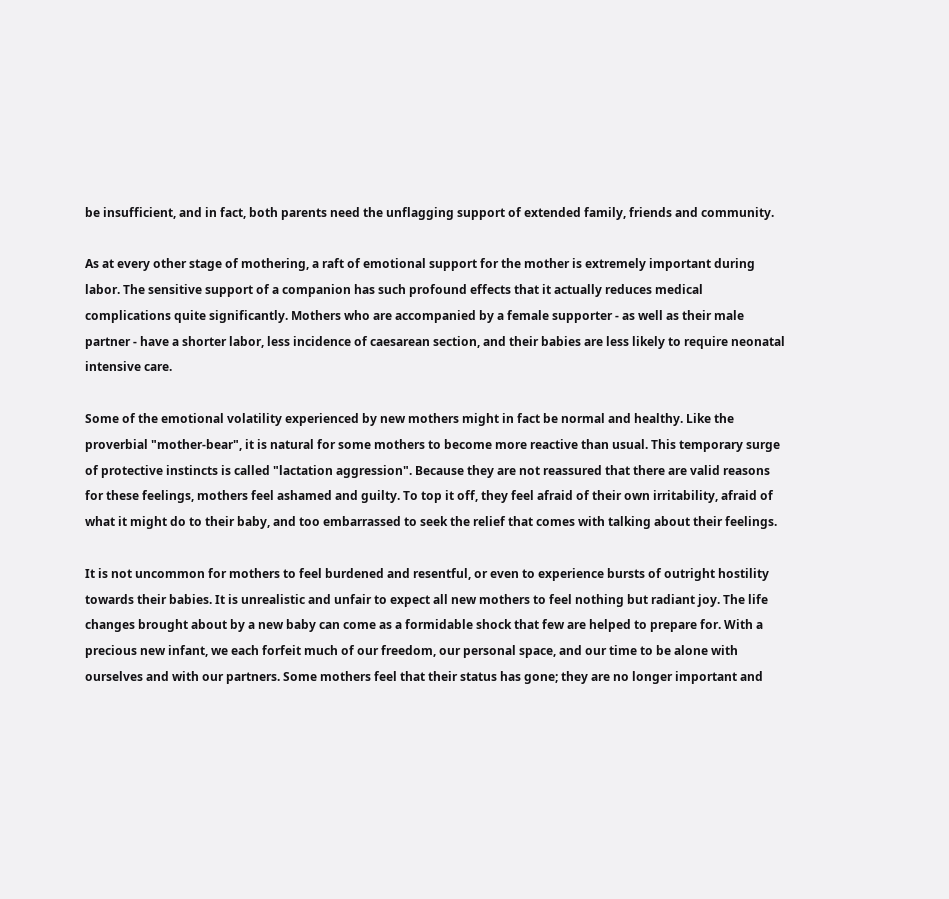be insufficient, and in fact, both parents need the unflagging support of extended family, friends and community.

As at every other stage of mothering, a raft of emotional support for the mother is extremely important during labor. The sensitive support of a companion has such profound effects that it actually reduces medical complications quite significantly. Mothers who are accompanied by a female supporter - as well as their male partner - have a shorter labor, less incidence of caesarean section, and their babies are less likely to require neonatal intensive care.

Some of the emotional volatility experienced by new mothers might in fact be normal and healthy. Like the proverbial "mother-bear", it is natural for some mothers to become more reactive than usual. This temporary surge of protective instincts is called "lactation aggression". Because they are not reassured that there are valid reasons for these feelings, mothers feel ashamed and guilty. To top it off, they feel afraid of their own irritability, afraid of what it might do to their baby, and too embarrassed to seek the relief that comes with talking about their feelings.

It is not uncommon for mothers to feel burdened and resentful, or even to experience bursts of outright hostility towards their babies. It is unrealistic and unfair to expect all new mothers to feel nothing but radiant joy. The life changes brought about by a new baby can come as a formidable shock that few are helped to prepare for. With a precious new infant, we each forfeit much of our freedom, our personal space, and our time to be alone with ourselves and with our partners. Some mothers feel that their status has gone; they are no longer important and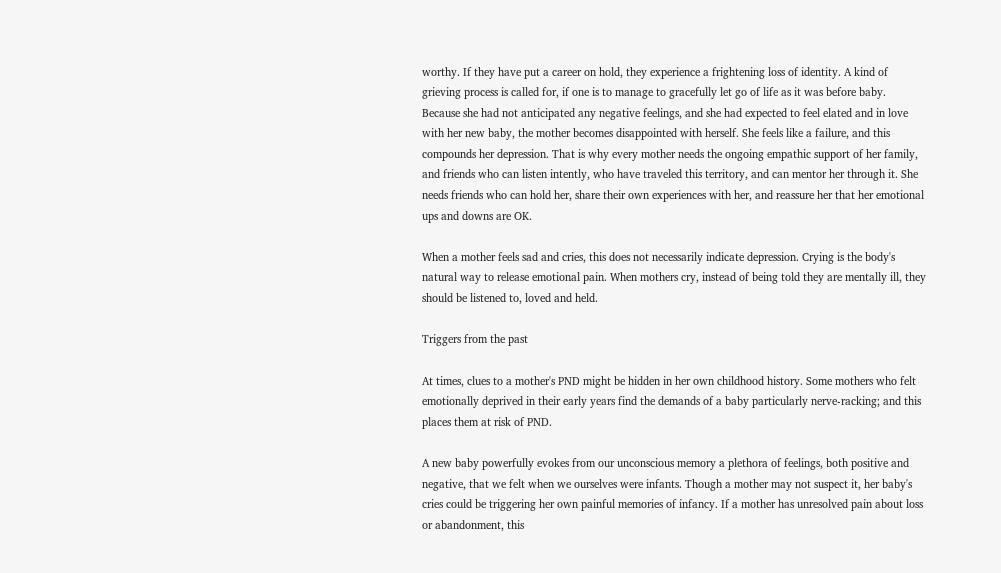worthy. If they have put a career on hold, they experience a frightening loss of identity. A kind of grieving process is called for, if one is to manage to gracefully let go of life as it was before baby. Because she had not anticipated any negative feelings, and she had expected to feel elated and in love with her new baby, the mother becomes disappointed with herself. She feels like a failure, and this compounds her depression. That is why every mother needs the ongoing empathic support of her family, and friends who can listen intently, who have traveled this territory, and can mentor her through it. She needs friends who can hold her, share their own experiences with her, and reassure her that her emotional ups and downs are OK.

When a mother feels sad and cries, this does not necessarily indicate depression. Crying is the body's natural way to release emotional pain. When mothers cry, instead of being told they are mentally ill, they should be listened to, loved and held.

Triggers from the past

At times, clues to a mother's PND might be hidden in her own childhood history. Some mothers who felt emotionally deprived in their early years find the demands of a baby particularly nerve-racking; and this places them at risk of PND.

A new baby powerfully evokes from our unconscious memory a plethora of feelings, both positive and negative, that we felt when we ourselves were infants. Though a mother may not suspect it, her baby's cries could be triggering her own painful memories of infancy. If a mother has unresolved pain about loss or abandonment, this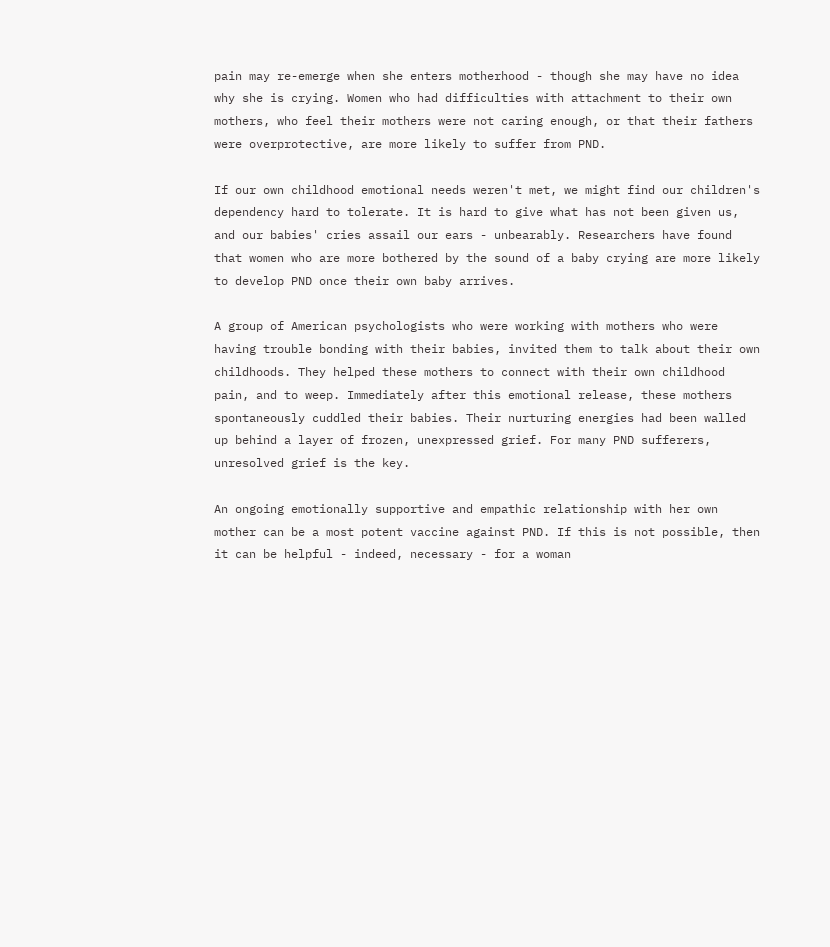pain may re-emerge when she enters motherhood - though she may have no idea why she is crying. Women who had difficulties with attachment to their own mothers, who feel their mothers were not caring enough, or that their fathers were overprotective, are more likely to suffer from PND.

If our own childhood emotional needs weren't met, we might find our children's dependency hard to tolerate. It is hard to give what has not been given us, and our babies' cries assail our ears - unbearably. Researchers have found that women who are more bothered by the sound of a baby crying are more likely to develop PND once their own baby arrives.

A group of American psychologists who were working with mothers who were having trouble bonding with their babies, invited them to talk about their own childhoods. They helped these mothers to connect with their own childhood pain, and to weep. Immediately after this emotional release, these mothers spontaneously cuddled their babies. Their nurturing energies had been walled up behind a layer of frozen, unexpressed grief. For many PND sufferers, unresolved grief is the key.

An ongoing emotionally supportive and empathic relationship with her own mother can be a most potent vaccine against PND. If this is not possible, then it can be helpful - indeed, necessary - for a woman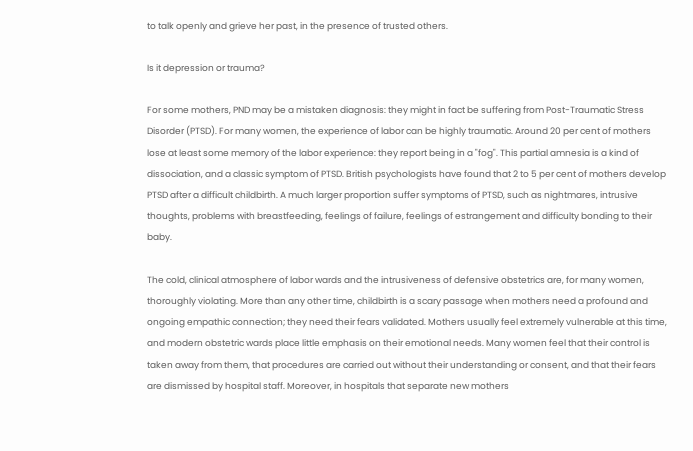to talk openly and grieve her past, in the presence of trusted others.

Is it depression or trauma?

For some mothers, PND may be a mistaken diagnosis: they might in fact be suffering from Post-Traumatic Stress Disorder (PTSD). For many women, the experience of labor can be highly traumatic. Around 20 per cent of mothers lose at least some memory of the labor experience: they report being in a "fog". This partial amnesia is a kind of dissociation, and a classic symptom of PTSD. British psychologists have found that 2 to 5 per cent of mothers develop PTSD after a difficult childbirth. A much larger proportion suffer symptoms of PTSD, such as nightmares, intrusive thoughts, problems with breastfeeding, feelings of failure, feelings of estrangement and difficulty bonding to their baby.

The cold, clinical atmosphere of labor wards and the intrusiveness of defensive obstetrics are, for many women, thoroughly violating. More than any other time, childbirth is a scary passage when mothers need a profound and ongoing empathic connection; they need their fears validated. Mothers usually feel extremely vulnerable at this time, and modern obstetric wards place little emphasis on their emotional needs. Many women feel that their control is taken away from them, that procedures are carried out without their understanding or consent, and that their fears are dismissed by hospital staff. Moreover, in hospitals that separate new mothers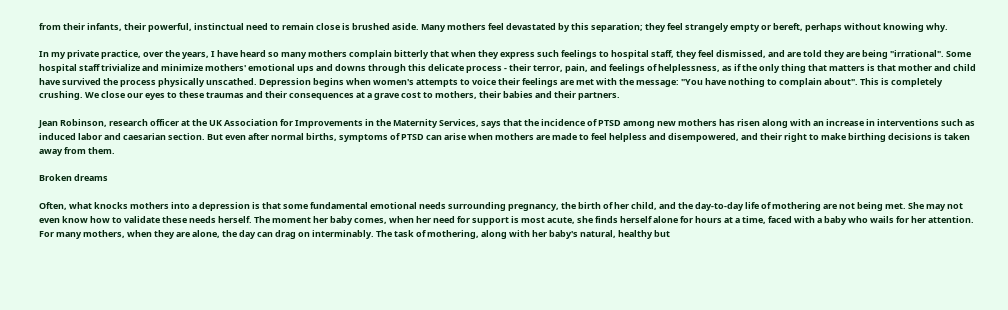from their infants, their powerful, instinctual need to remain close is brushed aside. Many mothers feel devastated by this separation; they feel strangely empty or bereft, perhaps without knowing why.

In my private practice, over the years, I have heard so many mothers complain bitterly that when they express such feelings to hospital staff, they feel dismissed, and are told they are being "irrational". Some hospital staff trivialize and minimize mothers' emotional ups and downs through this delicate process - their terror, pain, and feelings of helplessness, as if the only thing that matters is that mother and child have survived the process physically unscathed. Depression begins when women's attempts to voice their feelings are met with the message: "You have nothing to complain about". This is completely crushing. We close our eyes to these traumas and their consequences at a grave cost to mothers, their babies and their partners.

Jean Robinson, research officer at the UK Association for Improvements in the Maternity Services, says that the incidence of PTSD among new mothers has risen along with an increase in interventions such as induced labor and caesarian section. But even after normal births, symptoms of PTSD can arise when mothers are made to feel helpless and disempowered, and their right to make birthing decisions is taken away from them.

Broken dreams

Often, what knocks mothers into a depression is that some fundamental emotional needs surrounding pregnancy, the birth of her child, and the day-to-day life of mothering are not being met. She may not even know how to validate these needs herself. The moment her baby comes, when her need for support is most acute, she finds herself alone for hours at a time, faced with a baby who wails for her attention. For many mothers, when they are alone, the day can drag on interminably. The task of mothering, along with her baby's natural, healthy but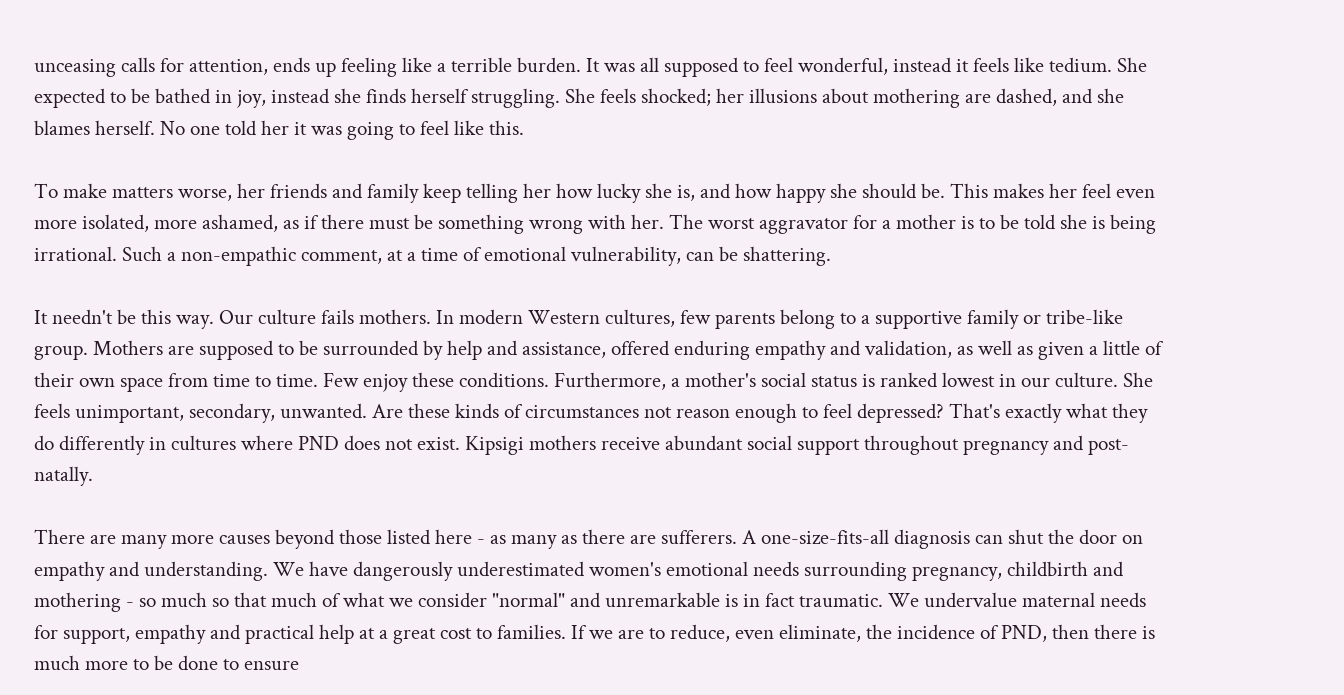unceasing calls for attention, ends up feeling like a terrible burden. It was all supposed to feel wonderful, instead it feels like tedium. She expected to be bathed in joy, instead she finds herself struggling. She feels shocked; her illusions about mothering are dashed, and she blames herself. No one told her it was going to feel like this.

To make matters worse, her friends and family keep telling her how lucky she is, and how happy she should be. This makes her feel even more isolated, more ashamed, as if there must be something wrong with her. The worst aggravator for a mother is to be told she is being irrational. Such a non-empathic comment, at a time of emotional vulnerability, can be shattering.

It needn't be this way. Our culture fails mothers. In modern Western cultures, few parents belong to a supportive family or tribe-like group. Mothers are supposed to be surrounded by help and assistance, offered enduring empathy and validation, as well as given a little of their own space from time to time. Few enjoy these conditions. Furthermore, a mother's social status is ranked lowest in our culture. She feels unimportant, secondary, unwanted. Are these kinds of circumstances not reason enough to feel depressed? That's exactly what they do differently in cultures where PND does not exist. Kipsigi mothers receive abundant social support throughout pregnancy and post-natally.

There are many more causes beyond those listed here - as many as there are sufferers. A one-size-fits-all diagnosis can shut the door on empathy and understanding. We have dangerously underestimated women's emotional needs surrounding pregnancy, childbirth and mothering - so much so that much of what we consider "normal" and unremarkable is in fact traumatic. We undervalue maternal needs for support, empathy and practical help at a great cost to families. If we are to reduce, even eliminate, the incidence of PND, then there is much more to be done to ensure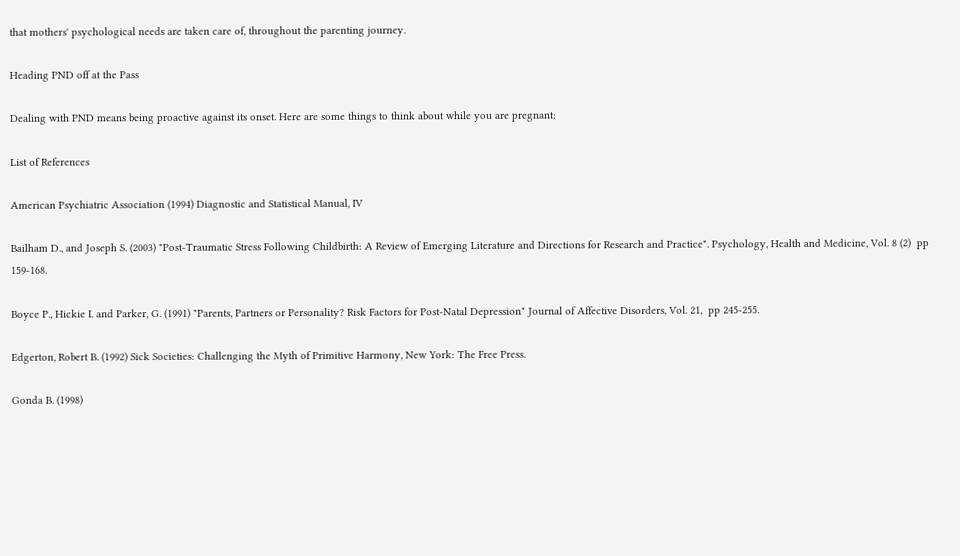that mothers' psychological needs are taken care of, throughout the parenting journey.

Heading PND off at the Pass

Dealing with PND means being proactive against its onset. Here are some things to think about while you are pregnant:

List of References

American Psychiatric Association (1994) Diagnostic and Statistical Manual, IV

Bailham D., and Joseph S. (2003) "Post-Traumatic Stress Following Childbirth: A Review of Emerging Literature and Directions for Research and Practice". Psychology, Health and Medicine, Vol. 8 (2)  pp 159-168.

Boyce P., Hickie I. and Parker, G. (1991) "Parents, Partners or Personality? Risk Factors for Post-Natal Depression" Journal of Affective Disorders, Vol. 21,  pp 245-255.

Edgerton, Robert B. (1992) Sick Societies: Challenging the Myth of Primitive Harmony, New York: The Free Press.

Gonda B. (1998)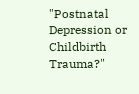"Postnatal Depression or Childbirth Trauma?"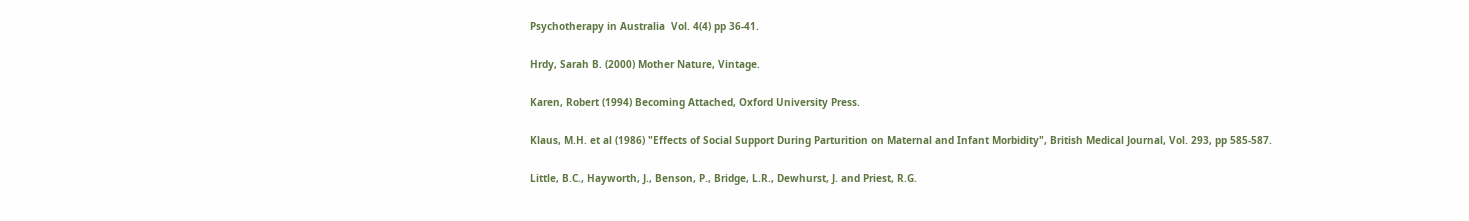Psychotherapy in Australia  Vol. 4(4) pp 36-41.

Hrdy, Sarah B. (2000) Mother Nature, Vintage.

Karen, Robert (1994) Becoming Attached, Oxford University Press.

Klaus, M.H. et al (1986) "Effects of Social Support During Parturition on Maternal and Infant Morbidity", British Medical Journal, Vol. 293, pp 585-587.

Little, B.C., Hayworth, J., Benson, P., Bridge, L.R., Dewhurst, J. and Priest, R.G.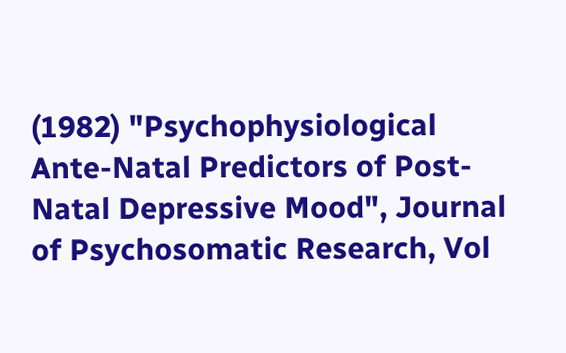(1982) "Psychophysiological Ante-Natal Predictors of Post-Natal Depressive Mood", Journal of Psychosomatic Research, Vol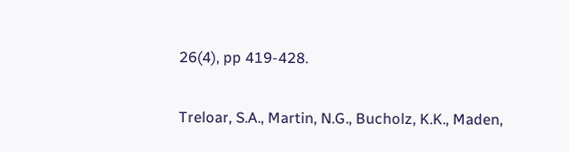26(4), pp 419-428.

Treloar, S.A., Martin, N.G., Bucholz, K.K., Maden,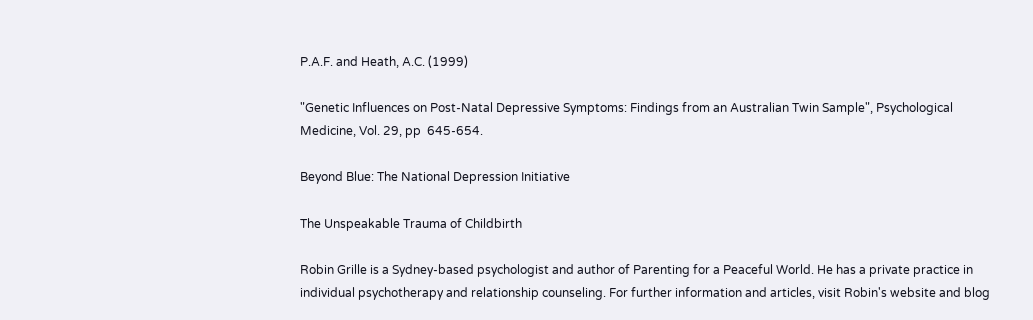P.A.F. and Heath, A.C. (1999)

"Genetic Influences on Post-Natal Depressive Symptoms: Findings from an Australian Twin Sample", Psychological Medicine, Vol. 29, pp  645-654.

Beyond Blue: The National Depression Initiative

The Unspeakable Trauma of Childbirth

Robin Grille is a Sydney-based psychologist and author of Parenting for a Peaceful World. He has a private practice in individual psychotherapy and relationship counseling. For further information and articles, visit Robin's website and blog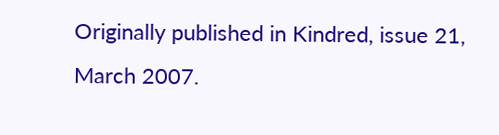Originally published in Kindred, issue 21, March 2007.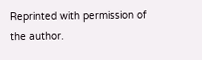Reprinted with permission of the author.